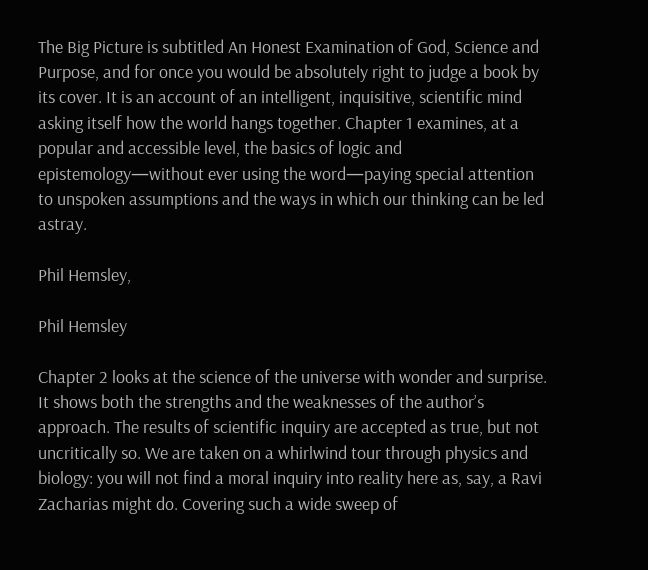The Big Picture is subtitled An Honest Examination of God, Science and Purpose, and for once you would be absolutely right to judge a book by its cover. It is an account of an intelligent, inquisitive, scientific mind asking itself how the world hangs together. Chapter 1 examines, at a popular and accessible level, the basics of logic and epistemology—without ever using the word—paying special attention to unspoken assumptions and the ways in which our thinking can be led astray.

Phil Hemsley,

Phil Hemsley

Chapter 2 looks at the science of the universe with wonder and surprise. It shows both the strengths and the weaknesses of the author’s approach. The results of scientific inquiry are accepted as true, but not uncritically so. We are taken on a whirlwind tour through physics and biology: you will not find a moral inquiry into reality here as, say, a Ravi Zacharias might do. Covering such a wide sweep of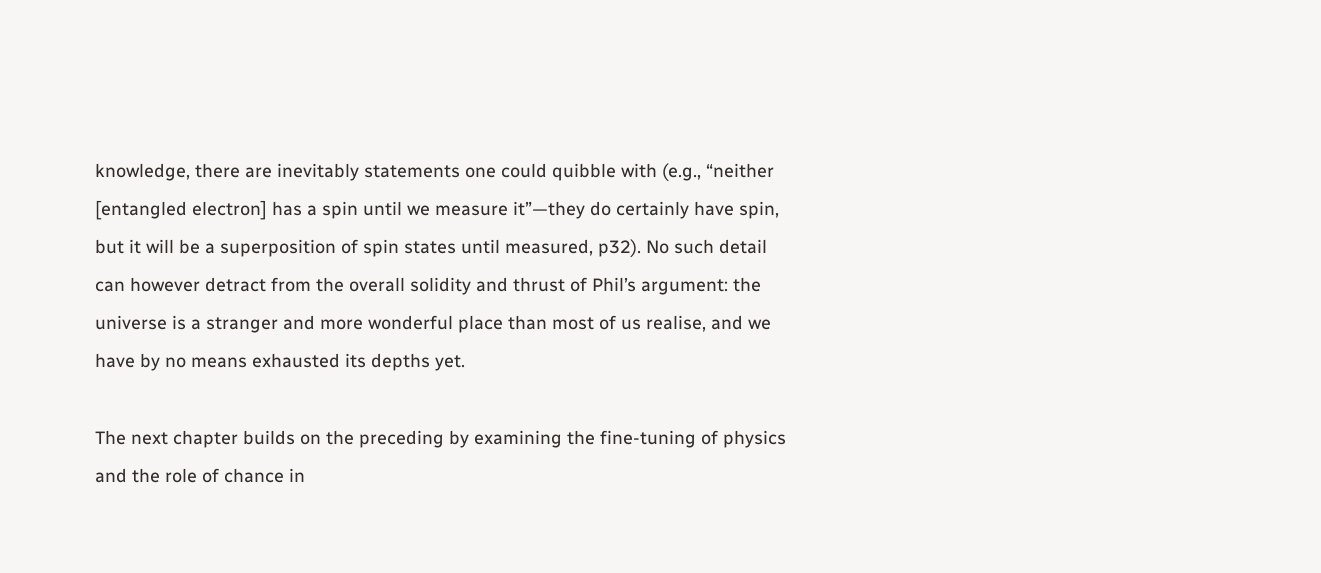knowledge, there are inevitably statements one could quibble with (e.g., “neither [entangled electron] has a spin until we measure it”—they do certainly have spin, but it will be a superposition of spin states until measured, p32). No such detail can however detract from the overall solidity and thrust of Phil’s argument: the universe is a stranger and more wonderful place than most of us realise, and we have by no means exhausted its depths yet.

The next chapter builds on the preceding by examining the fine-tuning of physics and the role of chance in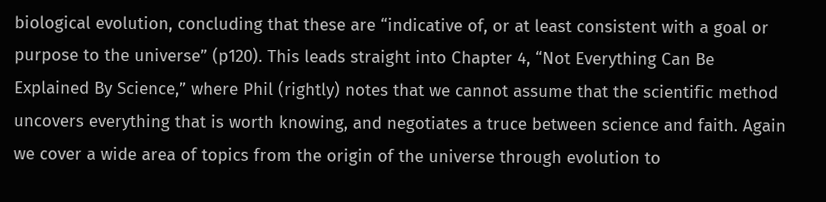biological evolution, concluding that these are “indicative of, or at least consistent with a goal or purpose to the universe” (p120). This leads straight into Chapter 4, “Not Everything Can Be Explained By Science,” where Phil (rightly) notes that we cannot assume that the scientific method uncovers everything that is worth knowing, and negotiates a truce between science and faith. Again we cover a wide area of topics from the origin of the universe through evolution to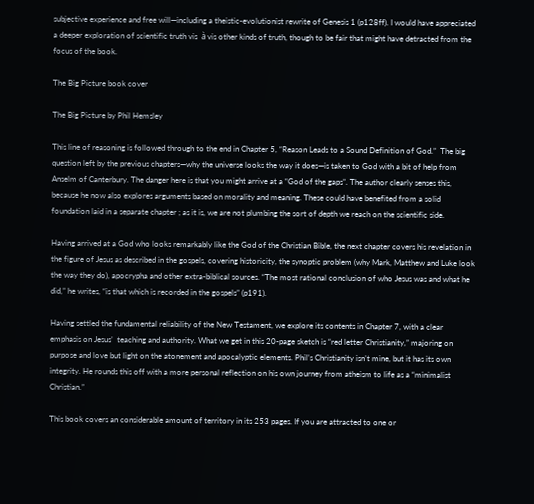subjective experience and free will—including a theistic-evolutionist rewrite of Genesis 1 (p128ff). I would have appreciated a deeper exploration of scientific truth vis  à vis other kinds of truth, though to be fair that might have detracted from the focus of the book.

The Big Picture book cover

The Big Picture by Phil Hemsley

This line of reasoning is followed through to the end in Chapter 5, “Reason Leads to a Sound Definition of God.”  The big question left by the previous chapters—why the universe looks the way it does—is taken to God with a bit of help from Anselm of Canterbury. The danger here is that you might arrive at a “God of the gaps”. The author clearly senses this, because he now also explores arguments based on morality and meaning. These could have benefited from a solid foundation laid in a separate chapter ; as it is, we are not plumbing the sort of depth we reach on the scientific side.

Having arrived at a God who looks remarkably like the God of the Christian Bible, the next chapter covers his revelation in the figure of Jesus as described in the gospels, covering historicity, the synoptic problem (why Mark, Matthew and Luke look the way they do), apocrypha and other extra-biblical sources. “The most rational conclusion of who Jesus was and what he did,” he writes, “is that which is recorded in the gospels” (p191).

Having settled the fundamental reliability of the New Testament, we explore its contents in Chapter 7, with a clear emphasis on Jesus’  teaching and authority. What we get in this 20-page sketch is “red letter Christianity,” majoring on purpose and love but light on the atonement and apocalyptic elements. Phil’s Christianity isn’t mine, but it has its own integrity. He rounds this off with a more personal reflection on his own journey from atheism to life as a “minimalist Christian.”

This book covers an considerable amount of territory in its 253 pages. If you are attracted to one or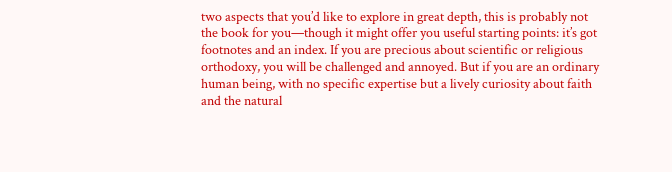two aspects that you’d like to explore in great depth, this is probably not the book for you—though it might offer you useful starting points: it’s got footnotes and an index. If you are precious about scientific or religious orthodoxy, you will be challenged and annoyed. But if you are an ordinary human being, with no specific expertise but a lively curiosity about faith and the natural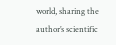world, sharing the author’s scientific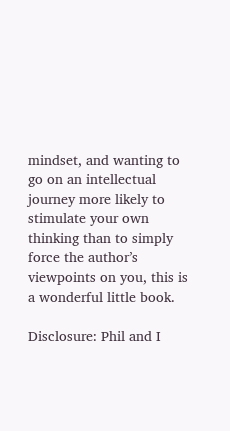mindset, and wanting to go on an intellectual journey more likely to stimulate your own thinking than to simply force the author’s viewpoints on you, this is a wonderful little book.

Disclosure: Phil and I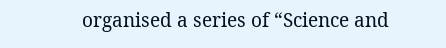organised a series of “Science and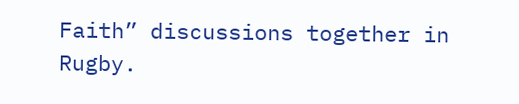Faith” discussions together in Rugby.